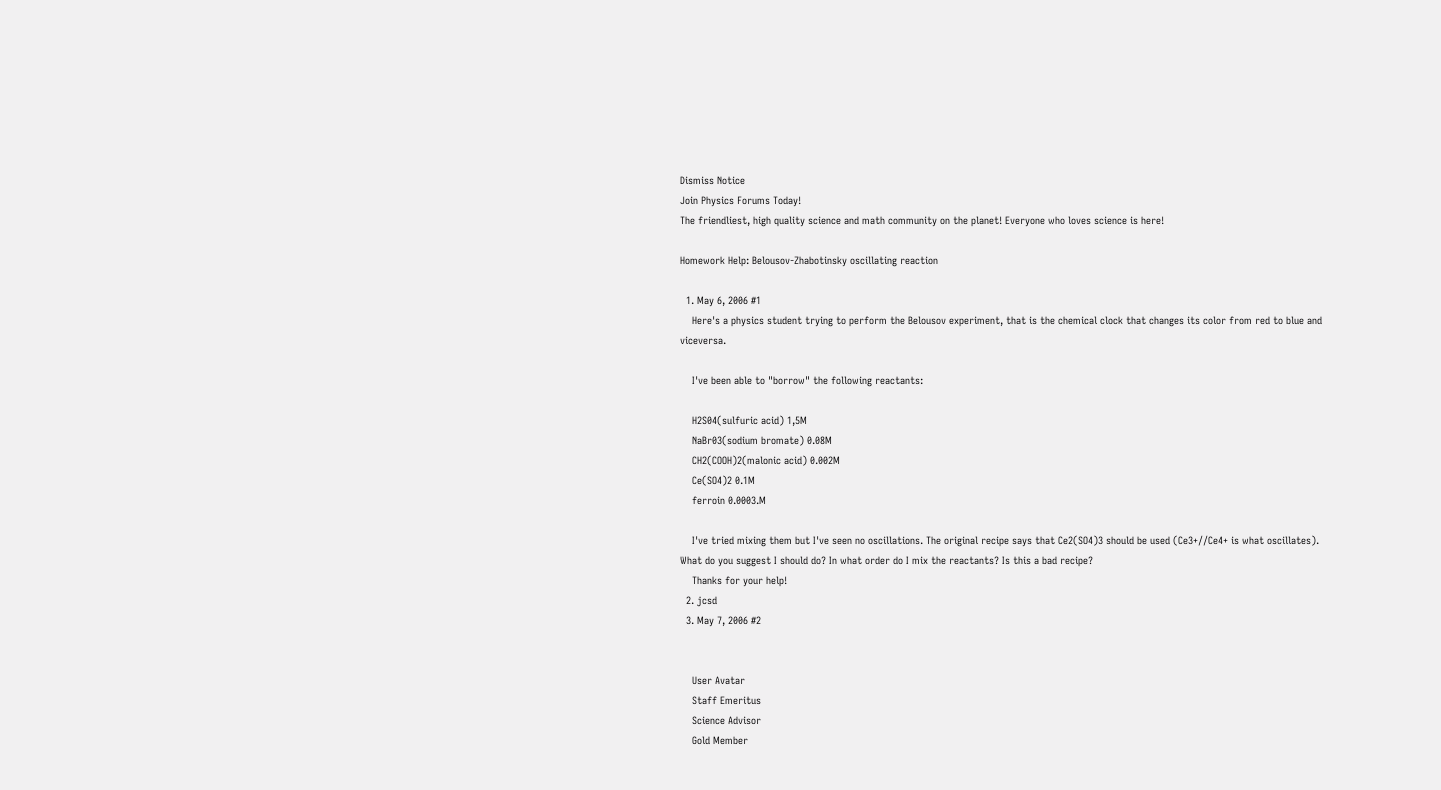Dismiss Notice
Join Physics Forums Today!
The friendliest, high quality science and math community on the planet! Everyone who loves science is here!

Homework Help: Belousov-Zhabotinsky oscillating reaction

  1. May 6, 2006 #1
    Here's a physics student trying to perform the Belousov experiment, that is the chemical clock that changes its color from red to blue and viceversa.

    I've been able to "borrow" the following reactants:

    H2S04(sulfuric acid) 1,5M
    NaBr03(sodium bromate) 0.08M
    CH2(COOH)2(malonic acid) 0.002M
    Ce(SO4)2 0.1M
    ferroin 0.0003.M

    I've tried mixing them but I've seen no oscillations. The original recipe says that Ce2(SO4)3 should be used (Ce3+//Ce4+ is what oscillates). What do you suggest I should do? In what order do I mix the reactants? Is this a bad recipe?
    Thanks for your help!
  2. jcsd
  3. May 7, 2006 #2


    User Avatar
    Staff Emeritus
    Science Advisor
    Gold Member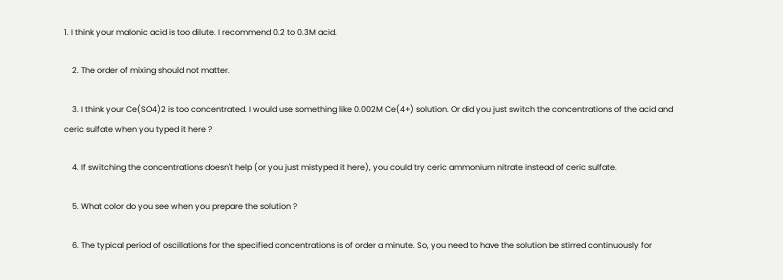1. I think your malonic acid is too dilute. I recommend 0.2 to 0.3M acid.

    2. The order of mixing should not matter.

    3. I think your Ce(SO4)2 is too concentrated. I would use something like 0.002M Ce(4+) solution. Or did you just switch the concentrations of the acid and ceric sulfate when you typed it here ?

    4. If switching the concentrations doesn't help (or you just mistyped it here), you could try ceric ammonium nitrate instead of ceric sulfate.

    5. What color do you see when you prepare the solution ?

    6. The typical period of oscillations for the specified concentrations is of order a minute. So, you need to have the solution be stirred continuously for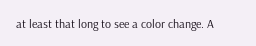at least that long to see a color change. A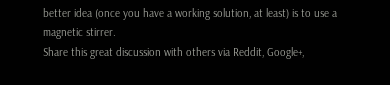better idea (once you have a working solution, at least) is to use a magnetic stirrer.
Share this great discussion with others via Reddit, Google+,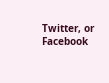Twitter, or Facebook